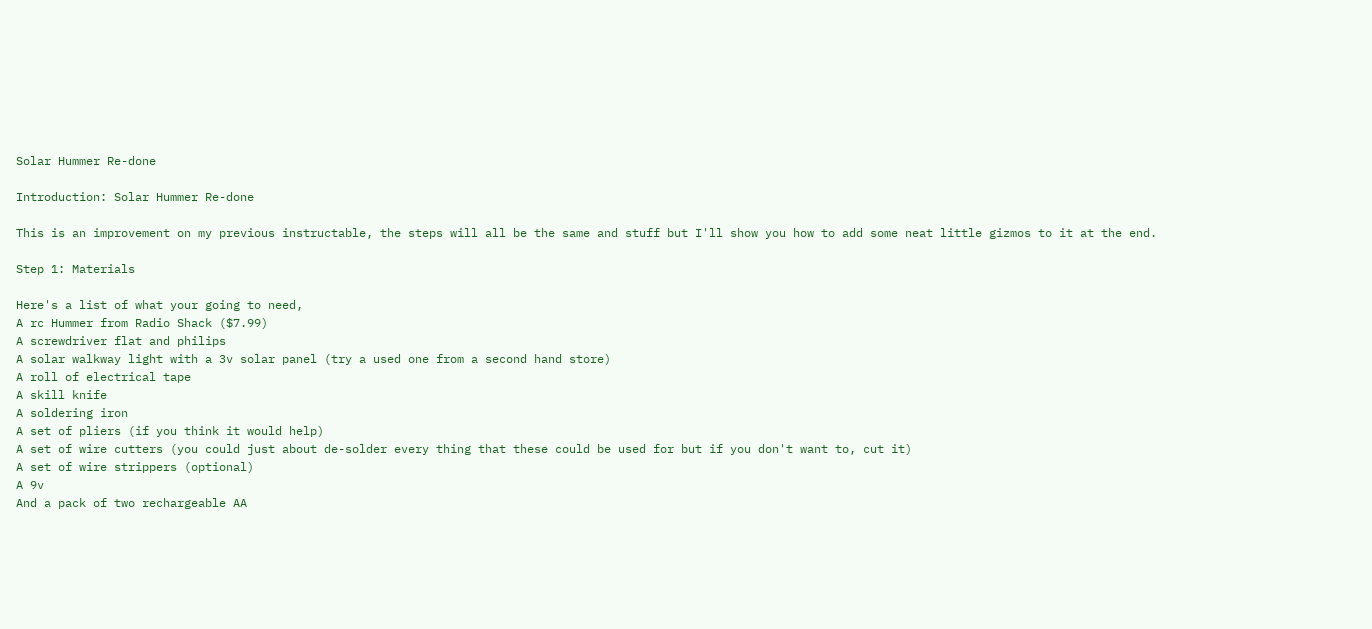Solar Hummer Re-done

Introduction: Solar Hummer Re-done

This is an improvement on my previous instructable, the steps will all be the same and stuff but I'll show you how to add some neat little gizmos to it at the end.

Step 1: Materials

Here's a list of what your going to need,
A rc Hummer from Radio Shack ($7.99)
A screwdriver flat and philips
A solar walkway light with a 3v solar panel (try a used one from a second hand store)
A roll of electrical tape
A skill knife
A soldering iron
A set of pliers (if you think it would help)
A set of wire cutters (you could just about de-solder every thing that these could be used for but if you don't want to, cut it)
A set of wire strippers (optional)
A 9v
And a pack of two rechargeable AA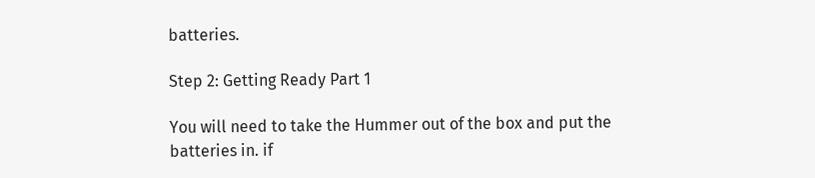batteries.

Step 2: Getting Ready Part 1

You will need to take the Hummer out of the box and put the batteries in. if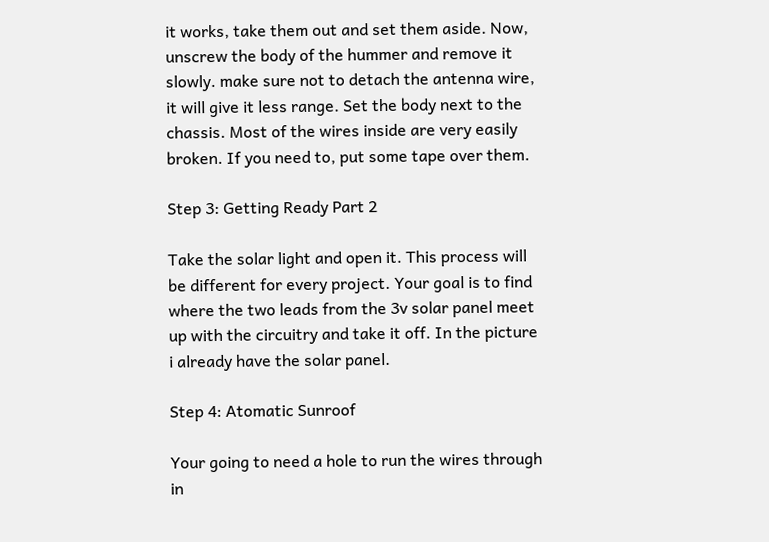it works, take them out and set them aside. Now, unscrew the body of the hummer and remove it slowly. make sure not to detach the antenna wire, it will give it less range. Set the body next to the chassis. Most of the wires inside are very easily broken. If you need to, put some tape over them.

Step 3: Getting Ready Part 2

Take the solar light and open it. This process will be different for every project. Your goal is to find where the two leads from the 3v solar panel meet up with the circuitry and take it off. In the picture i already have the solar panel.

Step 4: Atomatic Sunroof

Your going to need a hole to run the wires through in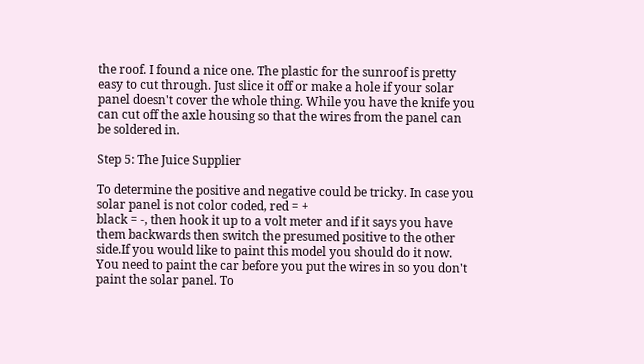the roof. I found a nice one. The plastic for the sunroof is pretty easy to cut through. Just slice it off or make a hole if your solar panel doesn't cover the whole thing. While you have the knife you can cut off the axle housing so that the wires from the panel can be soldered in.

Step 5: The Juice Supplier

To determine the positive and negative could be tricky. In case you solar panel is not color coded, red = +
black = -, then hook it up to a volt meter and if it says you have them backwards then switch the presumed positive to the other side.If you would like to paint this model you should do it now. You need to paint the car before you put the wires in so you don't paint the solar panel. To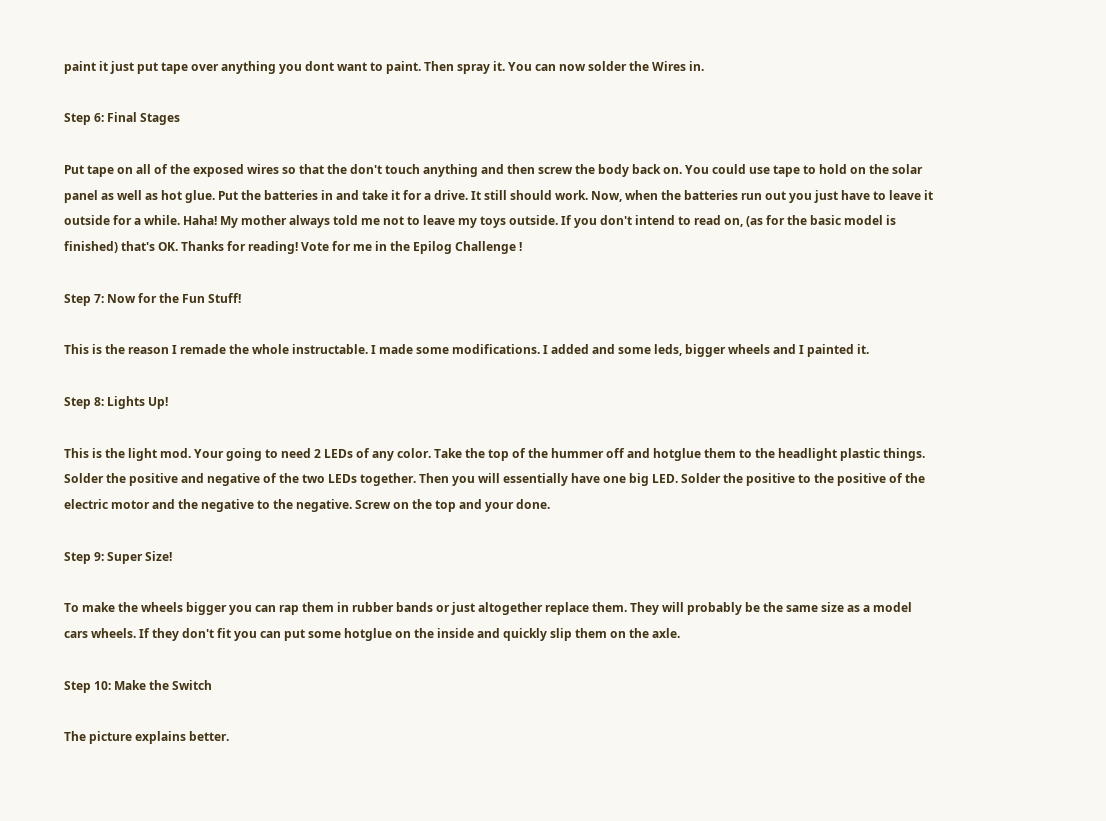paint it just put tape over anything you dont want to paint. Then spray it. You can now solder the Wires in.

Step 6: Final Stages

Put tape on all of the exposed wires so that the don't touch anything and then screw the body back on. You could use tape to hold on the solar panel as well as hot glue. Put the batteries in and take it for a drive. It still should work. Now, when the batteries run out you just have to leave it outside for a while. Haha! My mother always told me not to leave my toys outside. If you don't intend to read on, (as for the basic model is finished) that's OK. Thanks for reading! Vote for me in the Epilog Challenge !

Step 7: Now for the Fun Stuff!

This is the reason I remade the whole instructable. I made some modifications. I added and some leds, bigger wheels and I painted it.

Step 8: Lights Up!

This is the light mod. Your going to need 2 LEDs of any color. Take the top of the hummer off and hotglue them to the headlight plastic things. Solder the positive and negative of the two LEDs together. Then you will essentially have one big LED. Solder the positive to the positive of the electric motor and the negative to the negative. Screw on the top and your done.

Step 9: Super Size!

To make the wheels bigger you can rap them in rubber bands or just altogether replace them. They will probably be the same size as a model cars wheels. If they don't fit you can put some hotglue on the inside and quickly slip them on the axle.

Step 10: Make the Switch

The picture explains better.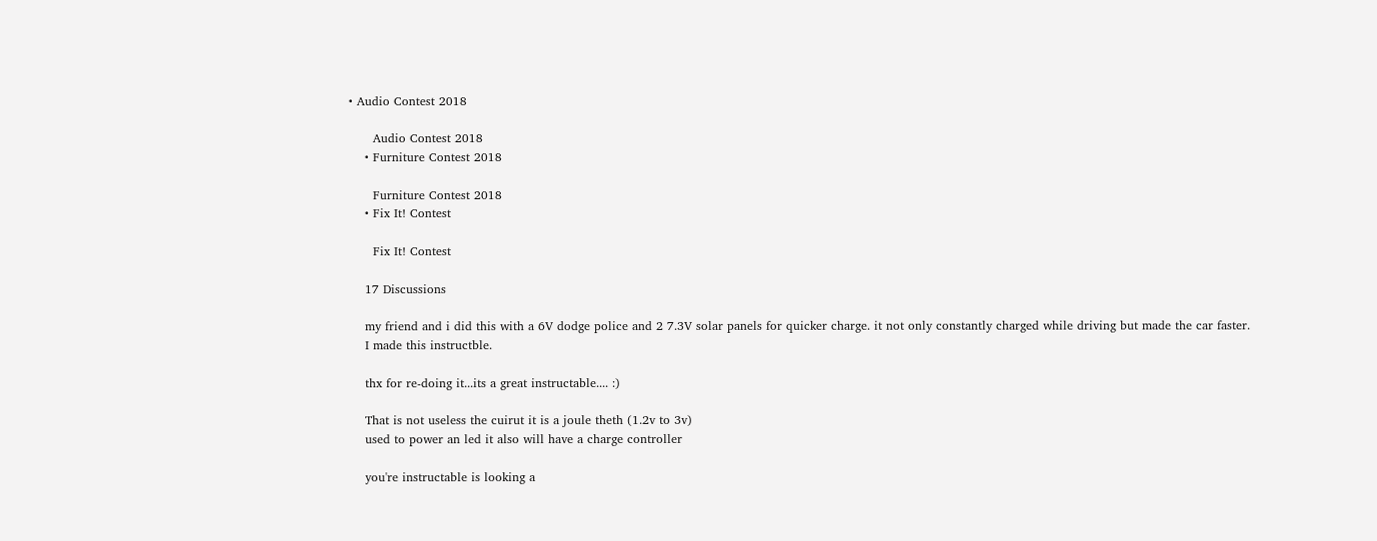• Audio Contest 2018

      Audio Contest 2018
    • Furniture Contest 2018

      Furniture Contest 2018
    • Fix It! Contest

      Fix It! Contest

    17 Discussions

    my friend and i did this with a 6V dodge police and 2 7.3V solar panels for quicker charge. it not only constantly charged while driving but made the car faster.
    I made this instructble.

    thx for re-doing it...its a great instructable.... :)

    That is not useless the cuirut it is a joule theth (1.2v to 3v)
    used to power an led it also will have a charge controller

    you're instructable is looking a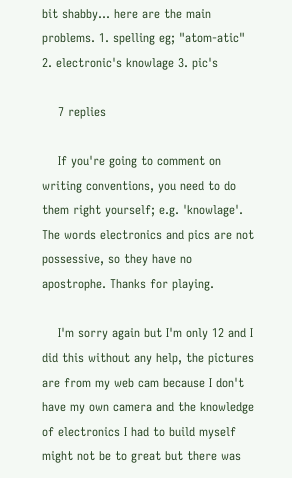bit shabby... here are the main problems. 1. spelling eg; "atom-atic" 2. electronic's knowlage 3. pic's

    7 replies

    If you're going to comment on writing conventions, you need to do them right yourself; e.g. 'knowlage'. The words electronics and pics are not possessive, so they have no apostrophe. Thanks for playing.

    I'm sorry again but I'm only 12 and I did this without any help, the pictures are from my web cam because I don't have my own camera and the knowledge of electronics I had to build myself might not be to great but there was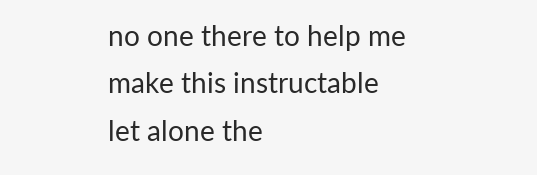no one there to help me make this instructable let alone the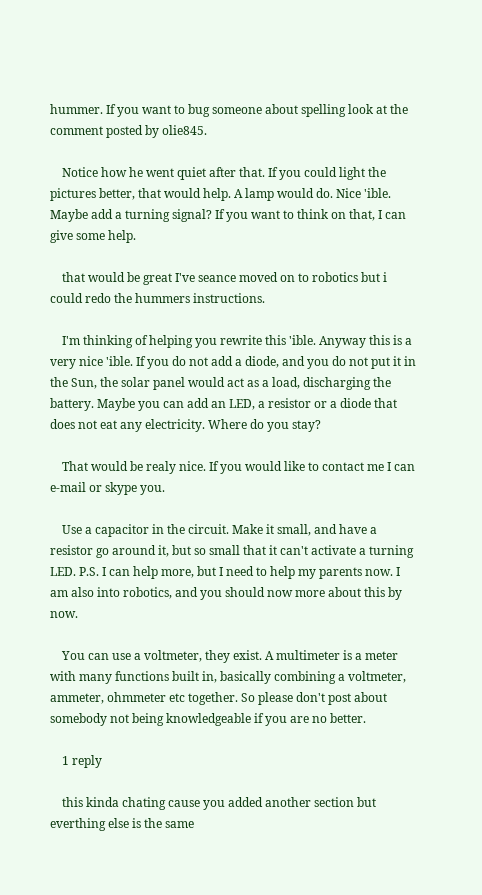hummer. If you want to bug someone about spelling look at the comment posted by olie845.

    Notice how he went quiet after that. If you could light the pictures better, that would help. A lamp would do. Nice 'ible. Maybe add a turning signal? If you want to think on that, I can give some help.

    that would be great I've seance moved on to robotics but i could redo the hummers instructions.

    I'm thinking of helping you rewrite this 'ible. Anyway this is a very nice 'ible. If you do not add a diode, and you do not put it in the Sun, the solar panel would act as a load, discharging the battery. Maybe you can add an LED, a resistor or a diode that does not eat any electricity. Where do you stay?

    That would be realy nice. If you would like to contact me I can e-mail or skype you.

    Use a capacitor in the circuit. Make it small, and have a resistor go around it, but so small that it can't activate a turning LED. P.S. I can help more, but I need to help my parents now. I am also into robotics, and you should now more about this by now.

    You can use a voltmeter, they exist. A multimeter is a meter with many functions built in, basically combining a voltmeter, ammeter, ohmmeter etc together. So please don't post about somebody not being knowledgeable if you are no better.

    1 reply

    this kinda chating cause you added another section but everthing else is the same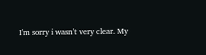I'm sorry i wasn't very clear. My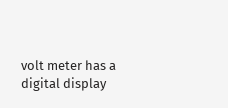volt meter has a digital display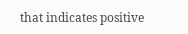that indicates positive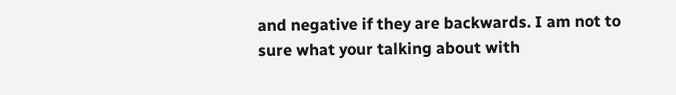and negative if they are backwards. I am not to sure what your talking about with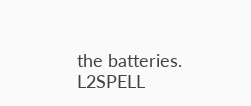the batteries. L2SPELL